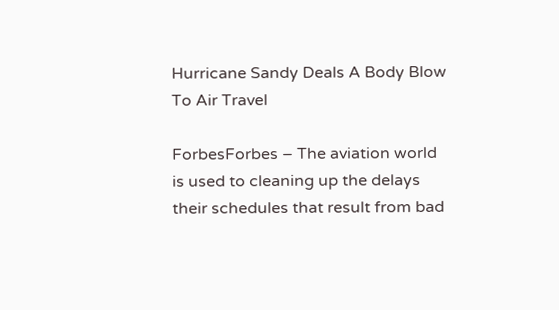Hurricane Sandy Deals A Body Blow To Air Travel

ForbesForbes – The aviation world is used to cleaning up the delays their schedules that result from bad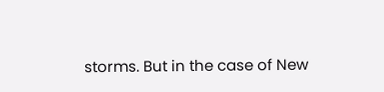storms. But in the case of New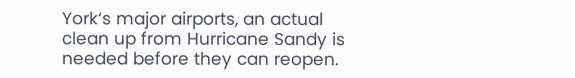York‘s major airports, an actual clean up from Hurricane Sandy is needed before they can reopen.